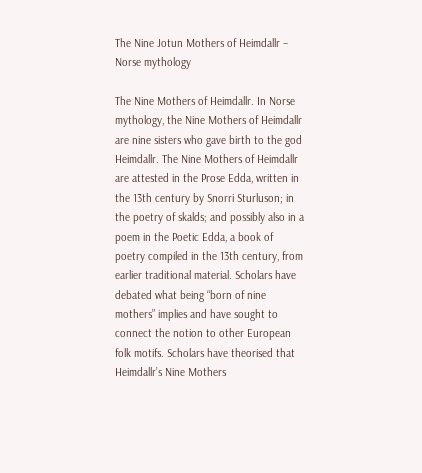The Nine Jotun Mothers of Heimdallr – Norse mythology

The Nine Mothers of Heimdallr. In Norse mythology, the Nine Mothers of Heimdallr are nine sisters who gave birth to the god Heimdallr. The Nine Mothers of Heimdallr are attested in the Prose Edda, written in the 13th century by Snorri Sturluson; in the poetry of skalds; and possibly also in a poem in the Poetic Edda, a book of poetry compiled in the 13th century, from earlier traditional material. Scholars have debated what being “born of nine mothers” implies and have sought to connect the notion to other European folk motifs. Scholars have theorised that Heimdallr’s Nine Mothers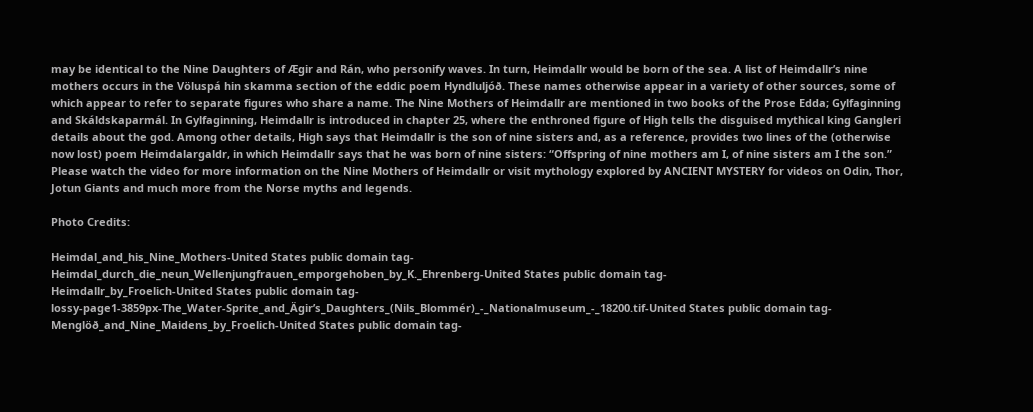may be identical to the Nine Daughters of Ægir and Rán, who personify waves. In turn, Heimdallr would be born of the sea. A list of Heimdallr’s nine mothers occurs in the Völuspá hin skamma section of the eddic poem Hyndluljóð. These names otherwise appear in a variety of other sources, some of which appear to refer to separate figures who share a name. The Nine Mothers of Heimdallr are mentioned in two books of the Prose Edda; Gylfaginning and Skáldskaparmál. In Gylfaginning, Heimdallr is introduced in chapter 25, where the enthroned figure of High tells the disguised mythical king Gangleri details about the god. Among other details, High says that Heimdallr is the son of nine sisters and, as a reference, provides two lines of the (otherwise now lost) poem Heimdalargaldr, in which Heimdallr says that he was born of nine sisters: “Offspring of nine mothers am I, of nine sisters am I the son.” Please watch the video for more information on the Nine Mothers of Heimdallr or visit mythology explored by ANCIENT MYSTERY for videos on Odin, Thor, Jotun Giants and much more from the Norse myths and legends.

Photo Credits:

Heimdal_and_his_Nine_Mothers-United States public domain tag-
Heimdal_durch_die_neun_Wellenjungfrauen_emporgehoben_by_K._Ehrenberg-United States public domain tag-
Heimdallr_by_Froelich-United States public domain tag-
lossy-page1-3859px-The_Water-Sprite_and_Ägir’s_Daughters_(Nils_Blommér)_-_Nationalmuseum_-_18200.tif-United States public domain tag-
Menglöð_and_Nine_Maidens_by_Froelich-United States public domain tag-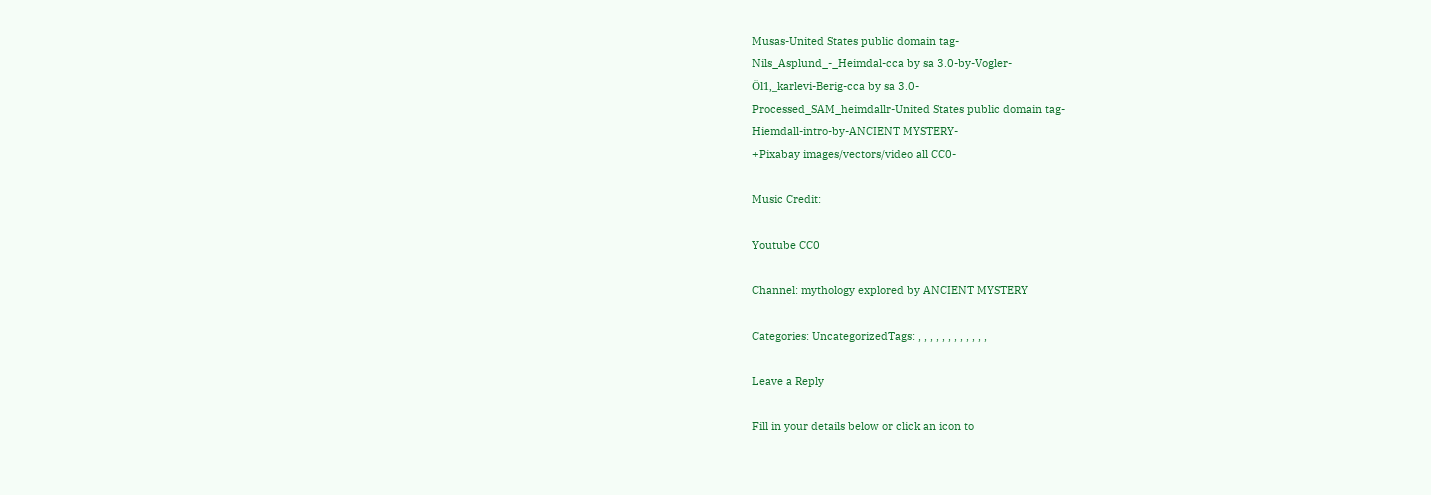Musas-United States public domain tag-
Nils_Asplund_-_Heimdal-cca by sa 3.0-by-Vogler-
Öl1,_karlevi-Berig-cca by sa 3.0-
Processed_SAM_heimdallr-United States public domain tag-
Hiemdall-intro-by-ANCIENT MYSTERY-
+Pixabay images/vectors/video all CC0-

Music Credit:

Youtube CC0

Channel: mythology explored by ANCIENT MYSTERY

Categories: UncategorizedTags: , , , , , , , , , , , ,

Leave a Reply

Fill in your details below or click an icon to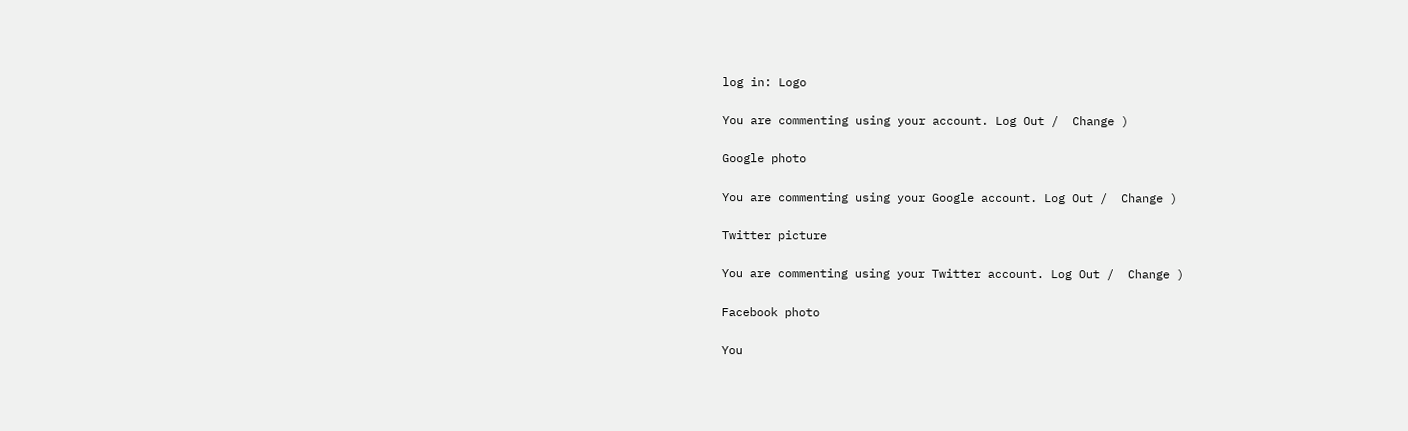log in: Logo

You are commenting using your account. Log Out /  Change )

Google photo

You are commenting using your Google account. Log Out /  Change )

Twitter picture

You are commenting using your Twitter account. Log Out /  Change )

Facebook photo

You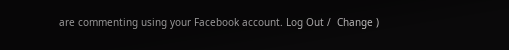are commenting using your Facebook account. Log Out /  Change )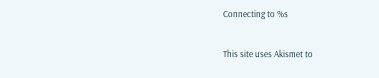Connecting to %s

This site uses Akismet to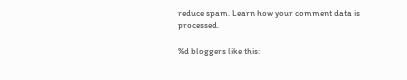reduce spam. Learn how your comment data is processed.

%d bloggers like this: